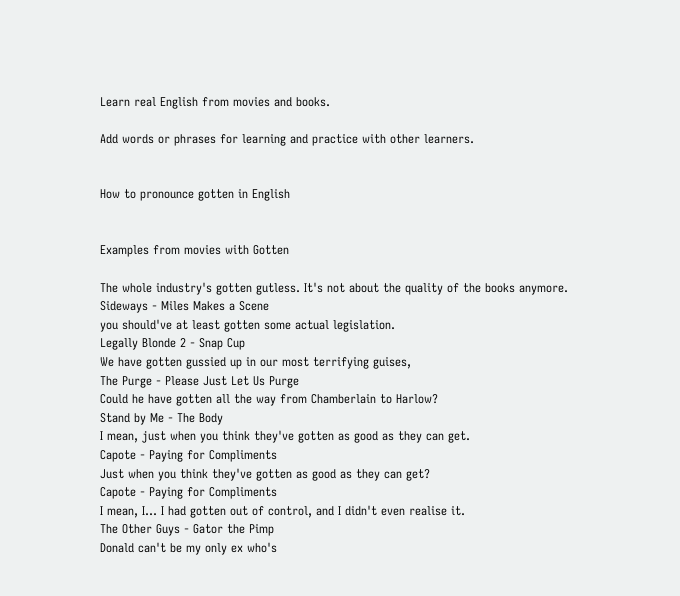Learn real English from movies and books.

Add words or phrases for learning and practice with other learners.


How to pronounce gotten in English


Examples from movies with Gotten

The whole industry's gotten gutless. It's not about the quality of the books anymore.
Sideways - Miles Makes a Scene
you should've at least gotten some actual legislation.
Legally Blonde 2 - Snap Cup
We have gotten gussied up in our most terrifying guises,
The Purge - Please Just Let Us Purge
Could he have gotten all the way from Chamberlain to Harlow?
Stand by Me - The Body
I mean, just when you think they've gotten as good as they can get.
Capote - Paying for Compliments
Just when you think they've gotten as good as they can get?
Capote - Paying for Compliments
I mean, I... I had gotten out of control, and I didn't even realise it.
The Other Guys - Gator the Pimp
Donald can't be my only ex who's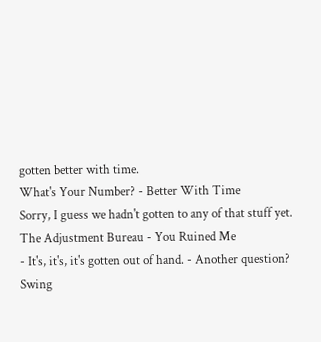gotten better with time.
What's Your Number? - Better With Time
Sorry, I guess we hadn't gotten to any of that stuff yet.
The Adjustment Bureau - You Ruined Me
- It's, it's, it's gotten out of hand. - Another question?
Swing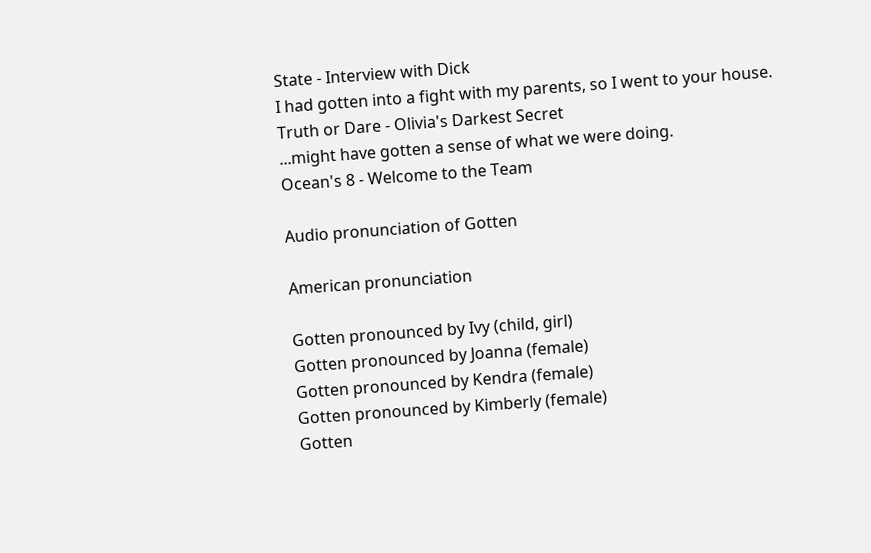State - Interview with Dick
I had gotten into a fight with my parents, so I went to your house.
Truth or Dare - Olivia's Darkest Secret
...might have gotten a sense of what we were doing.
Ocean's 8 - Welcome to the Team

Audio pronunciation of Gotten

American pronunciation

Gotten pronounced by Ivy (child, girl)
Gotten pronounced by Joanna (female)
Gotten pronounced by Kendra (female)
Gotten pronounced by Kimberly (female)
Gotten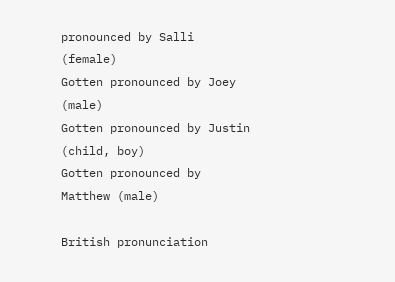pronounced by Salli (female)
Gotten pronounced by Joey (male)
Gotten pronounced by Justin (child, boy)
Gotten pronounced by Matthew (male)

British pronunciation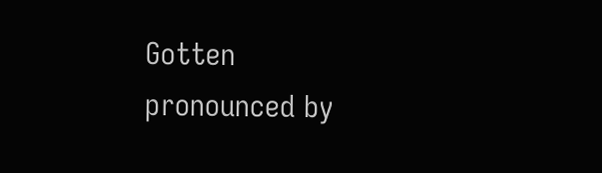Gotten pronounced by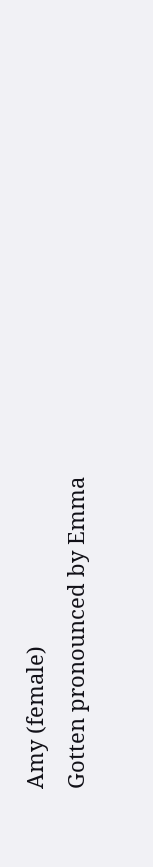Amy (female)
Gotten pronounced by Emma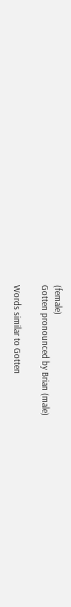(female)
Gotten pronounced by Brian (male)

Words similar to Gotten